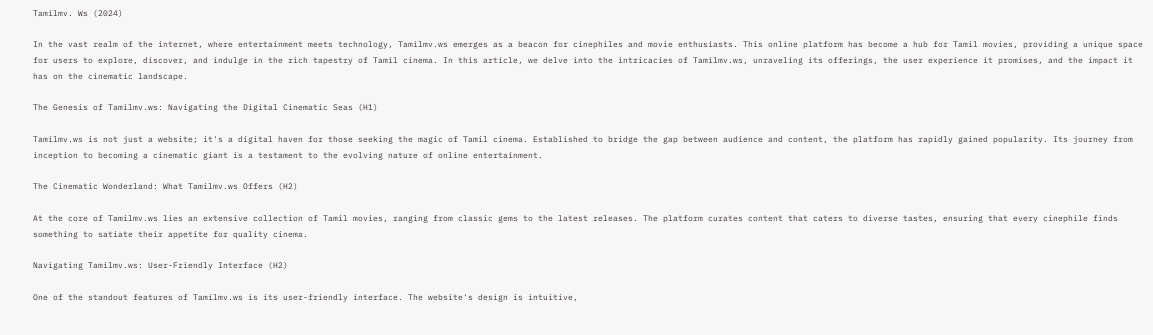Tamilmv. Ws (2024)

In the vast realm of the internet, where entertainment meets technology, Tamilmv.ws emerges as a beacon for cinephiles and movie enthusiasts. This online platform has become a hub for Tamil movies, providing a unique space for users to explore, discover, and indulge in the rich tapestry of Tamil cinema. In this article, we delve into the intricacies of Tamilmv.ws, unraveling its offerings, the user experience it promises, and the impact it has on the cinematic landscape.

The Genesis of Tamilmv.ws: Navigating the Digital Cinematic Seas (H1)

Tamilmv.ws is not just a website; it's a digital haven for those seeking the magic of Tamil cinema. Established to bridge the gap between audience and content, the platform has rapidly gained popularity. Its journey from inception to becoming a cinematic giant is a testament to the evolving nature of online entertainment.

The Cinematic Wonderland: What Tamilmv.ws Offers (H2)

At the core of Tamilmv.ws lies an extensive collection of Tamil movies, ranging from classic gems to the latest releases. The platform curates content that caters to diverse tastes, ensuring that every cinephile finds something to satiate their appetite for quality cinema.

Navigating Tamilmv.ws: User-Friendly Interface (H2)

One of the standout features of Tamilmv.ws is its user-friendly interface. The website's design is intuitive,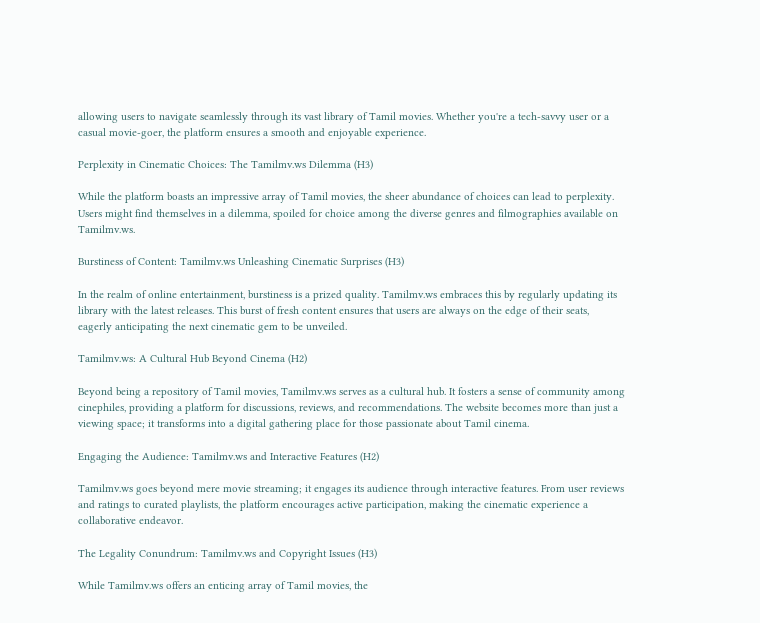allowing users to navigate seamlessly through its vast library of Tamil movies. Whether you're a tech-savvy user or a casual movie-goer, the platform ensures a smooth and enjoyable experience.

Perplexity in Cinematic Choices: The Tamilmv.ws Dilemma (H3)

While the platform boasts an impressive array of Tamil movies, the sheer abundance of choices can lead to perplexity. Users might find themselves in a dilemma, spoiled for choice among the diverse genres and filmographies available on Tamilmv.ws.

Burstiness of Content: Tamilmv.ws Unleashing Cinematic Surprises (H3)

In the realm of online entertainment, burstiness is a prized quality. Tamilmv.ws embraces this by regularly updating its library with the latest releases. This burst of fresh content ensures that users are always on the edge of their seats, eagerly anticipating the next cinematic gem to be unveiled.

Tamilmv.ws: A Cultural Hub Beyond Cinema (H2)

Beyond being a repository of Tamil movies, Tamilmv.ws serves as a cultural hub. It fosters a sense of community among cinephiles, providing a platform for discussions, reviews, and recommendations. The website becomes more than just a viewing space; it transforms into a digital gathering place for those passionate about Tamil cinema.

Engaging the Audience: Tamilmv.ws and Interactive Features (H2)

Tamilmv.ws goes beyond mere movie streaming; it engages its audience through interactive features. From user reviews and ratings to curated playlists, the platform encourages active participation, making the cinematic experience a collaborative endeavor.

The Legality Conundrum: Tamilmv.ws and Copyright Issues (H3)

While Tamilmv.ws offers an enticing array of Tamil movies, the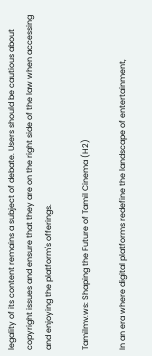legality of its content remains a subject of debate. Users should be cautious about copyright issues and ensure that they are on the right side of the law when accessing and enjoying the platform's offerings.

Tamilmv.ws: Shaping the Future of Tamil Cinema (H2)

In an era where digital platforms redefine the landscape of entertainment,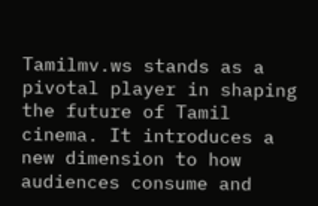Tamilmv.ws stands as a pivotal player in shaping the future of Tamil cinema. It introduces a new dimension to how audiences consume and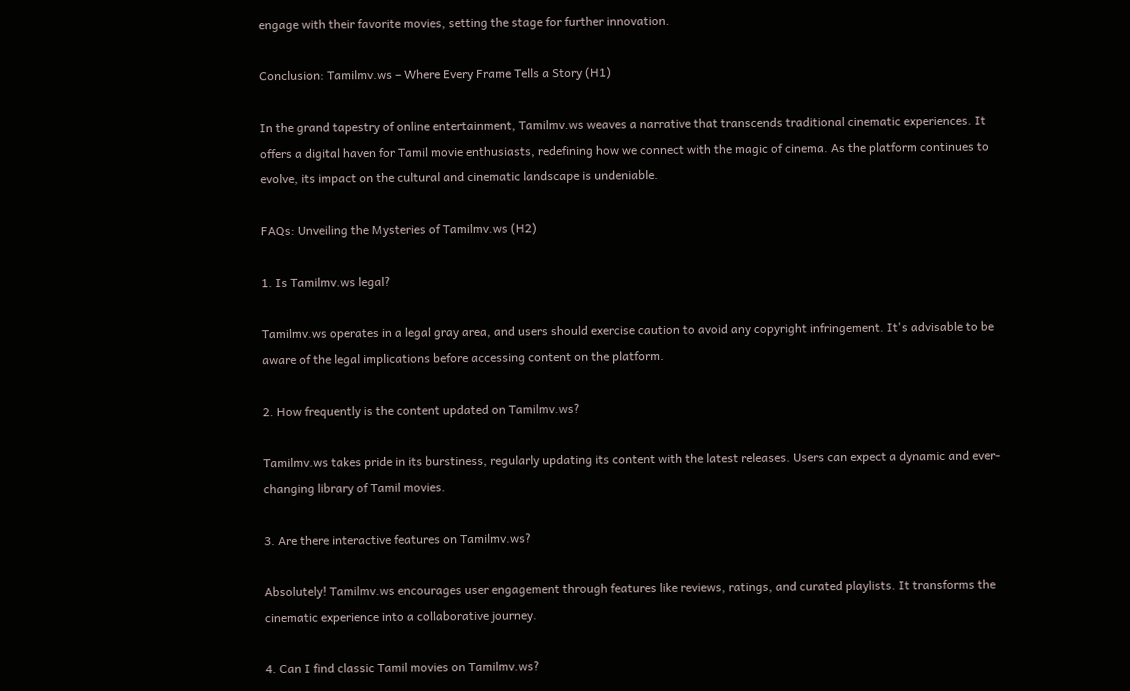engage with their favorite movies, setting the stage for further innovation.

Conclusion: Tamilmv.ws – Where Every Frame Tells a Story (H1)

In the grand tapestry of online entertainment, Tamilmv.ws weaves a narrative that transcends traditional cinematic experiences. It offers a digital haven for Tamil movie enthusiasts, redefining how we connect with the magic of cinema. As the platform continues to evolve, its impact on the cultural and cinematic landscape is undeniable.

FAQs: Unveiling the Mysteries of Tamilmv.ws (H2)

1. Is Tamilmv.ws legal?

Tamilmv.ws operates in a legal gray area, and users should exercise caution to avoid any copyright infringement. It's advisable to be aware of the legal implications before accessing content on the platform.

2. How frequently is the content updated on Tamilmv.ws?

Tamilmv.ws takes pride in its burstiness, regularly updating its content with the latest releases. Users can expect a dynamic and ever-changing library of Tamil movies.

3. Are there interactive features on Tamilmv.ws?

Absolutely! Tamilmv.ws encourages user engagement through features like reviews, ratings, and curated playlists. It transforms the cinematic experience into a collaborative journey.

4. Can I find classic Tamil movies on Tamilmv.ws?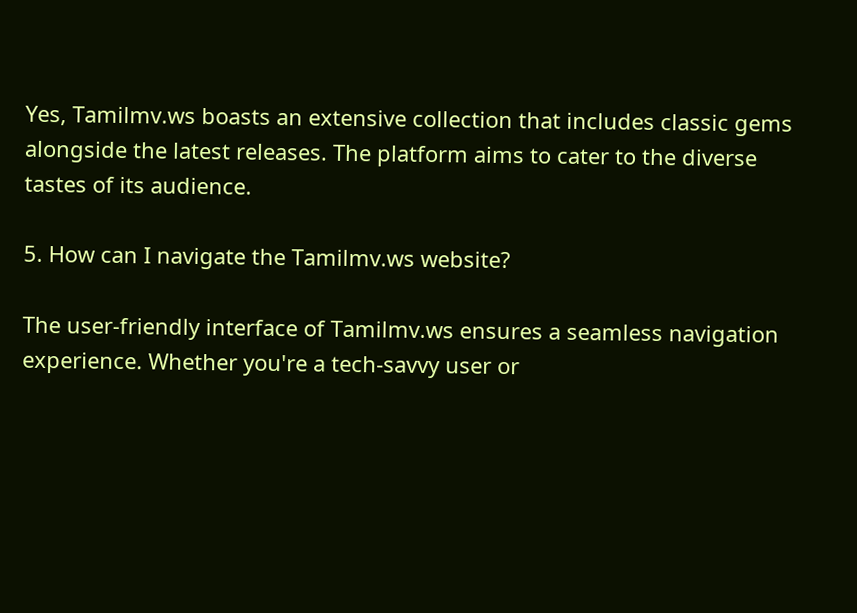Yes, Tamilmv.ws boasts an extensive collection that includes classic gems alongside the latest releases. The platform aims to cater to the diverse tastes of its audience.

5. How can I navigate the Tamilmv.ws website?

The user-friendly interface of Tamilmv.ws ensures a seamless navigation experience. Whether you're a tech-savvy user or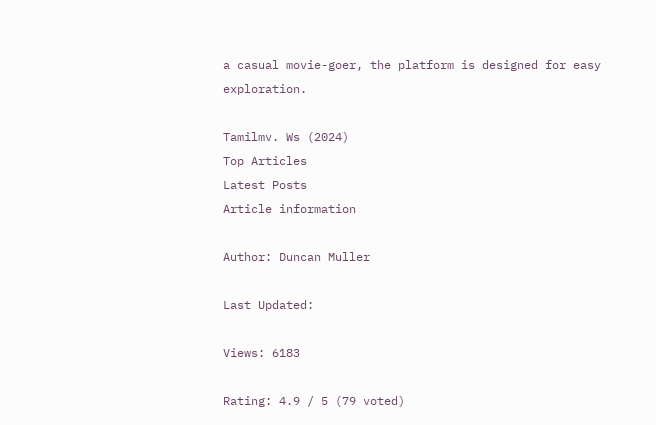a casual movie-goer, the platform is designed for easy exploration.

Tamilmv. Ws (2024)
Top Articles
Latest Posts
Article information

Author: Duncan Muller

Last Updated:

Views: 6183

Rating: 4.9 / 5 (79 voted)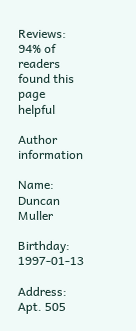Reviews: 94% of readers found this page helpful

Author information

Name: Duncan Muller

Birthday: 1997-01-13

Address: Apt. 505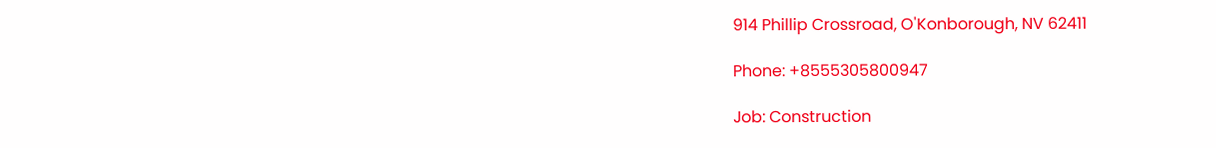914 Phillip Crossroad, O'Konborough, NV 62411

Phone: +8555305800947

Job: Construction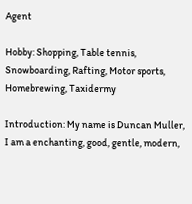Agent

Hobby: Shopping, Table tennis, Snowboarding, Rafting, Motor sports, Homebrewing, Taxidermy

Introduction: My name is Duncan Muller, I am a enchanting, good, gentle, modern,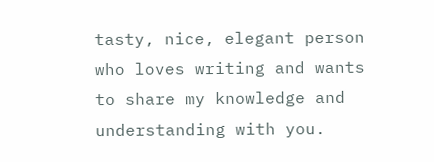tasty, nice, elegant person who loves writing and wants to share my knowledge and understanding with you.